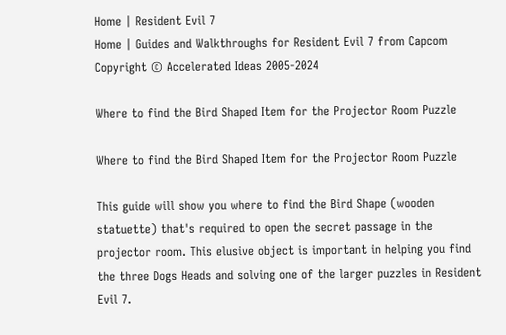Home | Resident Evil 7
Home | Guides and Walkthroughs for Resident Evil 7 from Capcom
Copyright © Accelerated Ideas 2005-2024

Where to find the Bird Shaped Item for the Projector Room Puzzle

Where to find the Bird Shaped Item for the Projector Room Puzzle

This guide will show you where to find the Bird Shape (wooden statuette) that's required to open the secret passage in the projector room. This elusive object is important in helping you find the three Dogs Heads and solving one of the larger puzzles in Resident Evil 7.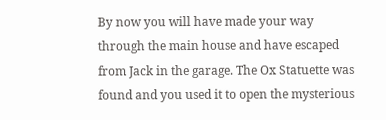By now you will have made your way through the main house and have escaped from Jack in the garage. The Ox Statuette was found and you used it to open the mysterious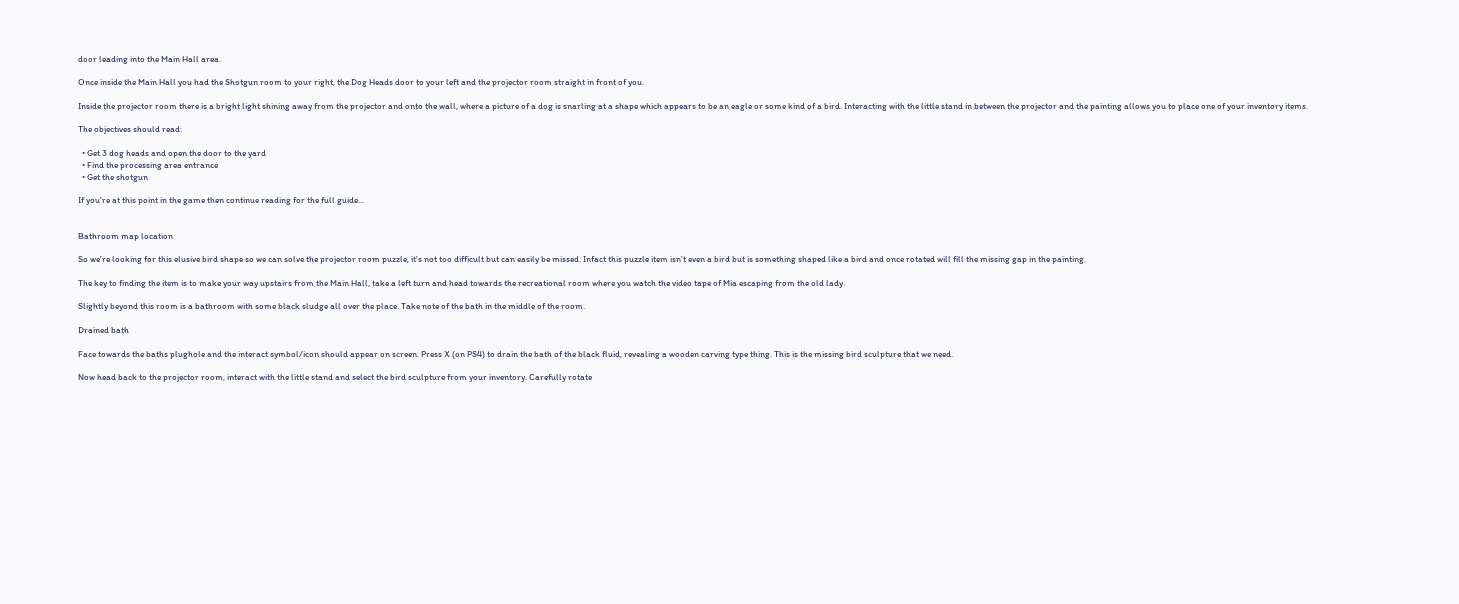door leading into the Main Hall area.

Once inside the Main Hall you had the Shotgun room to your right, the Dog Heads door to your left and the projector room straight in front of you.

Inside the projector room there is a bright light shining away from the projector and onto the wall, where a picture of a dog is snarling at a shape which appears to be an eagle or some kind of a bird. Interacting with the little stand in between the projector and the painting allows you to place one of your inventory items.

The objectives should read:

  • Get 3 dog heads and open the door to the yard
  • Find the processing area entrance
  • Get the shotgun

If you're at this point in the game then continue reading for the full guide...


Bathroom map location

So we're looking for this elusive bird shape so we can solve the projector room puzzle, it's not too difficult but can easily be missed. Infact this puzzle item isn't even a bird but is something shaped like a bird and once rotated will fill the missing gap in the painting.

The key to finding the item is to make your way upstairs from the Main Hall, take a left turn and head towards the recreational room where you watch the video tape of Mia escaping from the old lady.

Slightly beyond this room is a bathroom with some black sludge all over the place. Take note of the bath in the middle of the room.

Drained bath

Face towards the baths plughole and the interact symbol/icon should appear on screen. Press X (on PS4) to drain the bath of the black fluid, revealing a wooden carving type thing. This is the missing bird sculpture that we need.

Now head back to the projector room, interact with the little stand and select the bird sculpture from your inventory. Carefully rotate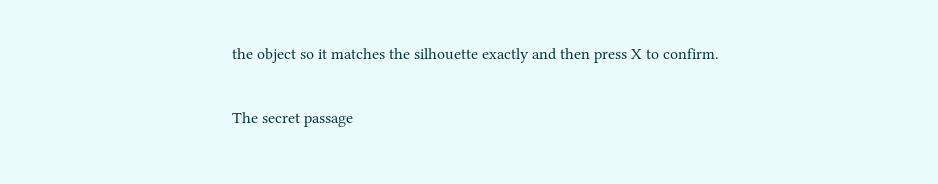the object so it matches the silhouette exactly and then press X to confirm.

The secret passage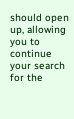should open up, allowing you to continue your search for the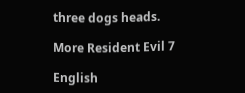three dogs heads.

More Resident Evil 7

English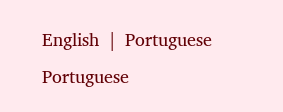English  |  Portuguese Portuguese